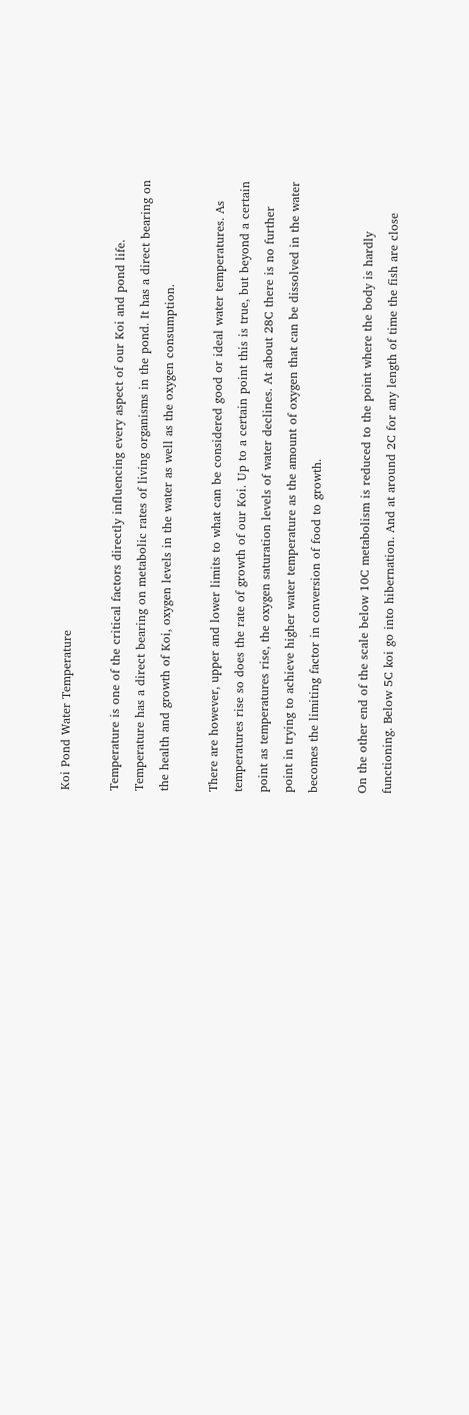Koi Pond Water Temperature

Temperature is one of the critical factors directly influencing every aspect of our Koi and pond life. Temperature has a direct bearing on metabolic rates of living organisms in the pond. It has a direct bearing on the health and growth of Koi, oxygen levels in the water as well as the oxygen consumption.

There are however, upper and lower limits to what can be considered good or ideal water temperatures. As temperatures rise so does the rate of growth of our Koi. Up to a certain point this is true, but beyond a certain point as temperatures rise, the oxygen saturation levels of water declines. At about 28C there is no further point in trying to achieve higher water temperature as the amount of oxygen that can be dissolved in the water becomes the limiting factor in conversion of food to growth.

On the other end of the scale below 10C metabolism is reduced to the point where the body is hardly functioning. Below 5C koi go into hibernation. And at around 2C for any length of time the fish are close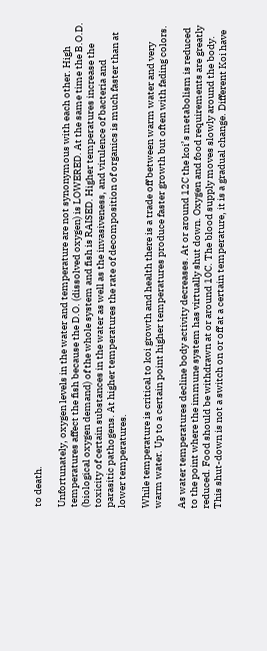to death.

Unfortunately, oxygen levels in the water and temperature are not synonymous with each other. High temperatures affect the fish because the D.O. (dissolved oxygen) is LOWERED. At the same time the B.O.D. (biological oxygen demand) of the whole system and fish is RAISED. Higher temperatures increase the toxicity of certain substances in the water as well as the invasiveness, and virulence of bacteria and parasitic pathogens. At higher temperatures the rate of decomposition of organics is much faster than at lower temperatures.

While temperature is critical to koi growth and health there is a trade off between warm water and very warm water. Up to a certain point higher temperatures produce faster growth but often with fading colors.

As water temperatures decline body activity decreases. At or around 12C the koi’s metabolism is reduced to the point where the immune system has virtually shut down. Oxygen and food requirements are greatly reduced. Food should be withdrawn at or around 10C. The blood supply moves slowly around the body. This shut-down is not a switch on or off at a certain temperature, it is a gradual change. Different Koi have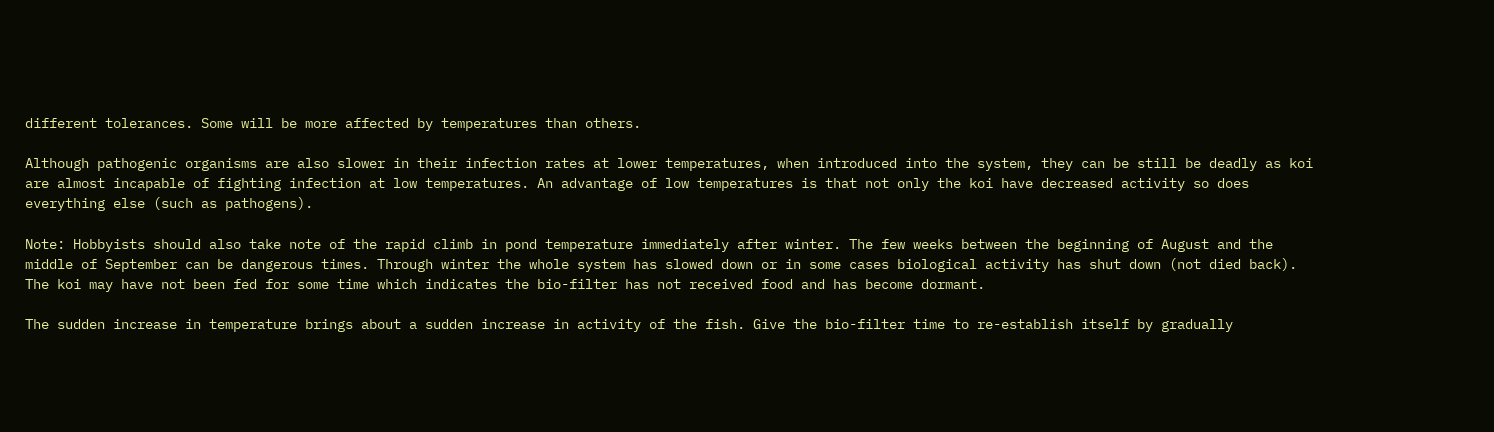different tolerances. Some will be more affected by temperatures than others.

Although pathogenic organisms are also slower in their infection rates at lower temperatures, when introduced into the system, they can be still be deadly as koi are almost incapable of fighting infection at low temperatures. An advantage of low temperatures is that not only the koi have decreased activity so does everything else (such as pathogens).

Note: Hobbyists should also take note of the rapid climb in pond temperature immediately after winter. The few weeks between the beginning of August and the middle of September can be dangerous times. Through winter the whole system has slowed down or in some cases biological activity has shut down (not died back). The koi may have not been fed for some time which indicates the bio-filter has not received food and has become dormant.

The sudden increase in temperature brings about a sudden increase in activity of the fish. Give the bio-filter time to re-establish itself by gradually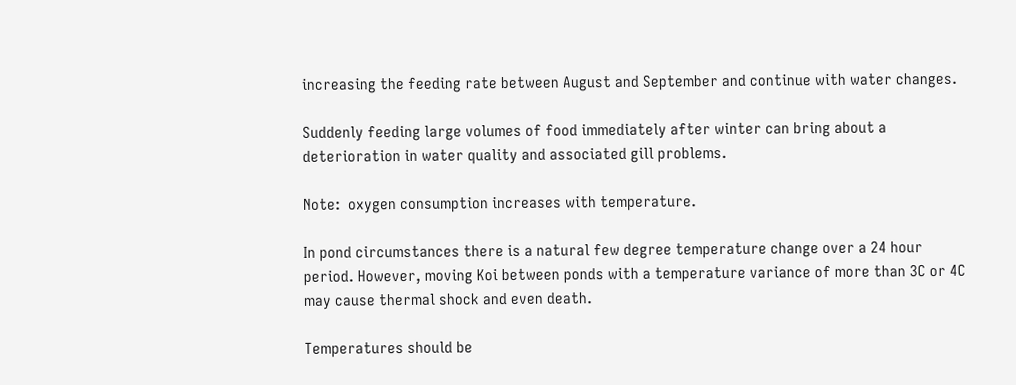increasing the feeding rate between August and September and continue with water changes.

Suddenly feeding large volumes of food immediately after winter can bring about a deterioration in water quality and associated gill problems.

Note:  oxygen consumption increases with temperature.

In pond circumstances there is a natural few degree temperature change over a 24 hour period. However, moving Koi between ponds with a temperature variance of more than 3C or 4C may cause thermal shock and even death.

Temperatures should be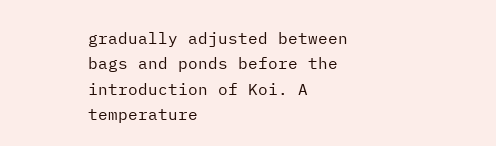gradually adjusted between bags and ponds before the introduction of Koi. A temperature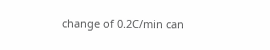change of 0.2C/min can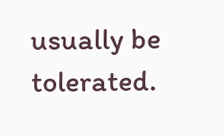usually be tolerated.